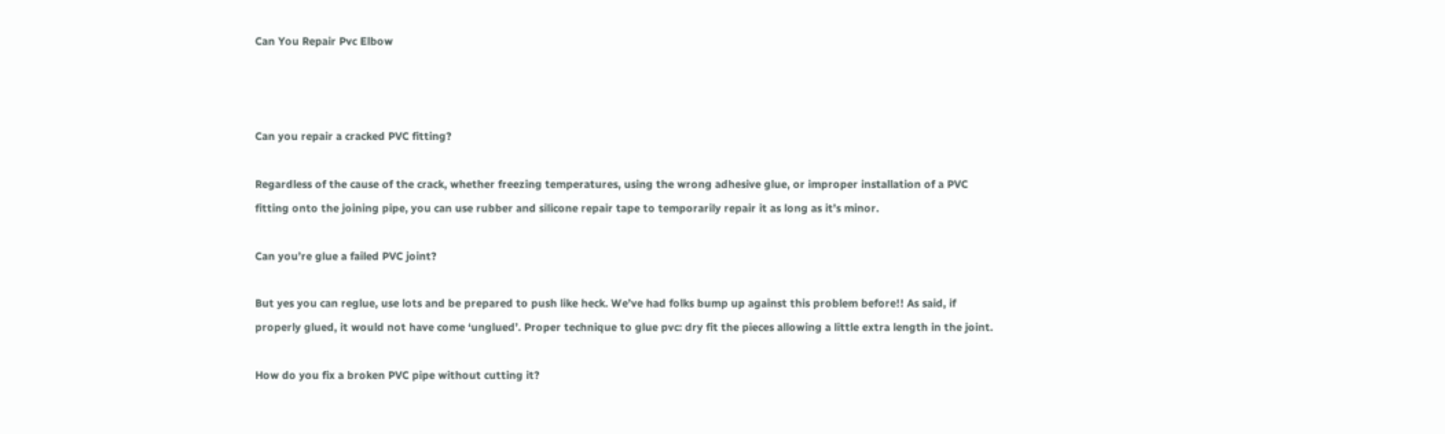Can You Repair Pvc Elbow



Can you repair a cracked PVC fitting?

Regardless of the cause of the crack, whether freezing temperatures, using the wrong adhesive glue, or improper installation of a PVC fitting onto the joining pipe, you can use rubber and silicone repair tape to temporarily repair it as long as it’s minor.

Can you’re glue a failed PVC joint?

But yes you can reglue, use lots and be prepared to push like heck. We’ve had folks bump up against this problem before!! As said, if properly glued, it would not have come ‘unglued’. Proper technique to glue pvc: dry fit the pieces allowing a little extra length in the joint.

How do you fix a broken PVC pipe without cutting it?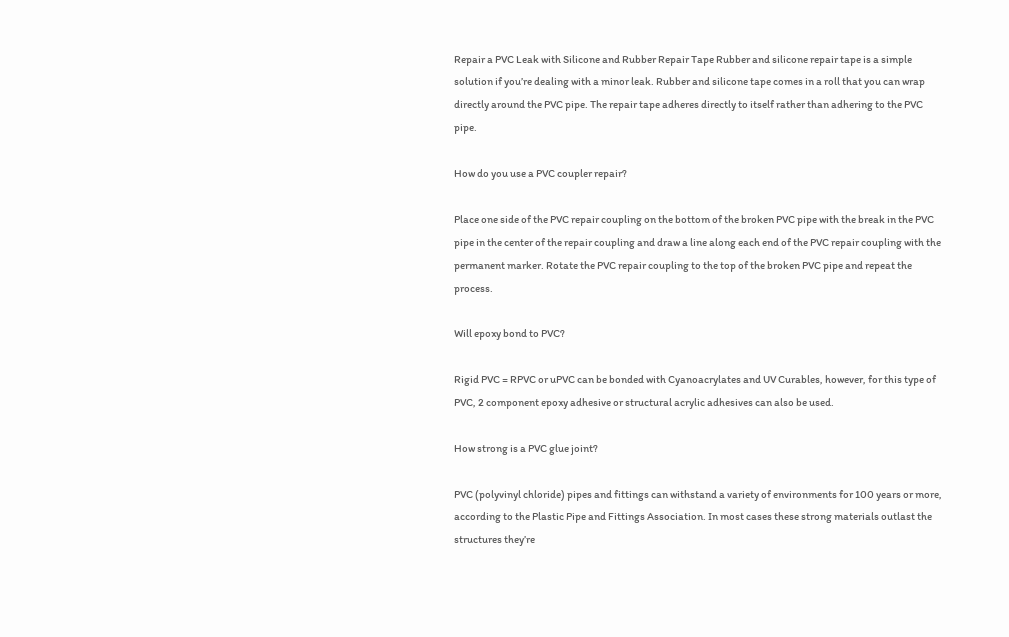Repair a PVC Leak with Silicone and Rubber Repair Tape Rubber and silicone repair tape is a simple solution if you’re dealing with a minor leak. Rubber and silicone tape comes in a roll that you can wrap directly around the PVC pipe. The repair tape adheres directly to itself rather than adhering to the PVC pipe.

How do you use a PVC coupler repair?

Place one side of the PVC repair coupling on the bottom of the broken PVC pipe with the break in the PVC pipe in the center of the repair coupling and draw a line along each end of the PVC repair coupling with the permanent marker. Rotate the PVC repair coupling to the top of the broken PVC pipe and repeat the process.

Will epoxy bond to PVC?

Rigid PVC = RPVC or uPVC can be bonded with Cyanoacrylates and UV Curables, however, for this type of PVC, 2 component epoxy adhesive or structural acrylic adhesives can also be used.

How strong is a PVC glue joint?

PVC (polyvinyl chloride) pipes and fittings can withstand a variety of environments for 100 years or more, according to the Plastic Pipe and Fittings Association. In most cases these strong materials outlast the structures they’re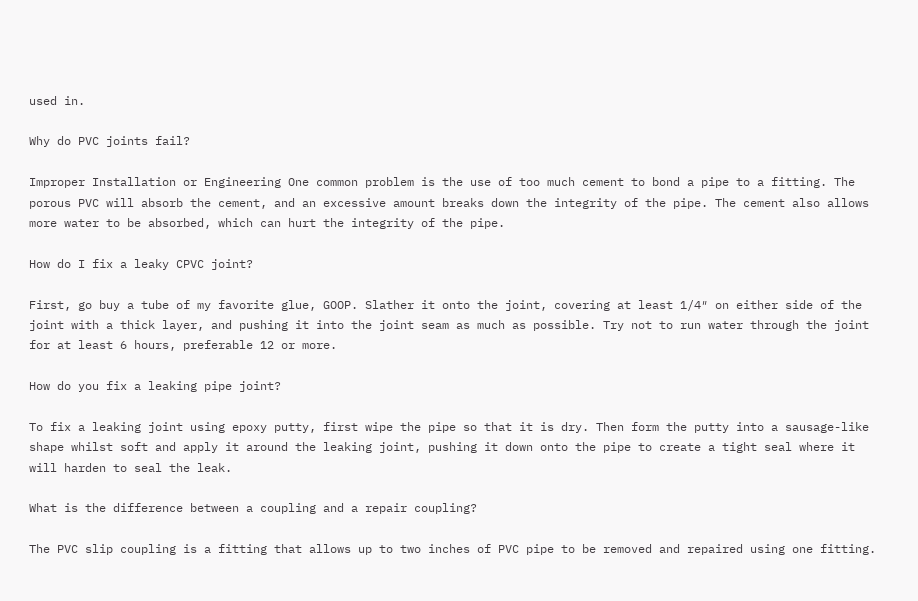used in.

Why do PVC joints fail?

Improper Installation or Engineering One common problem is the use of too much cement to bond a pipe to a fitting. The porous PVC will absorb the cement, and an excessive amount breaks down the integrity of the pipe. The cement also allows more water to be absorbed, which can hurt the integrity of the pipe.

How do I fix a leaky CPVC joint?

First, go buy a tube of my favorite glue, GOOP. Slather it onto the joint, covering at least 1/4″ on either side of the joint with a thick layer, and pushing it into the joint seam as much as possible. Try not to run water through the joint for at least 6 hours, preferable 12 or more.

How do you fix a leaking pipe joint?

To fix a leaking joint using epoxy putty, first wipe the pipe so that it is dry. Then form the putty into a sausage-like shape whilst soft and apply it around the leaking joint, pushing it down onto the pipe to create a tight seal where it will harden to seal the leak.

What is the difference between a coupling and a repair coupling?

The PVC slip coupling is a fitting that allows up to two inches of PVC pipe to be removed and repaired using one fitting.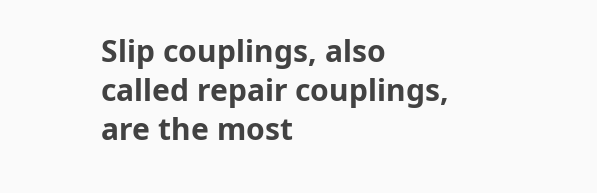Slip couplings, also called repair couplings, are the most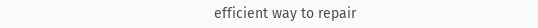efficient way to repair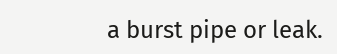a burst pipe or leak.